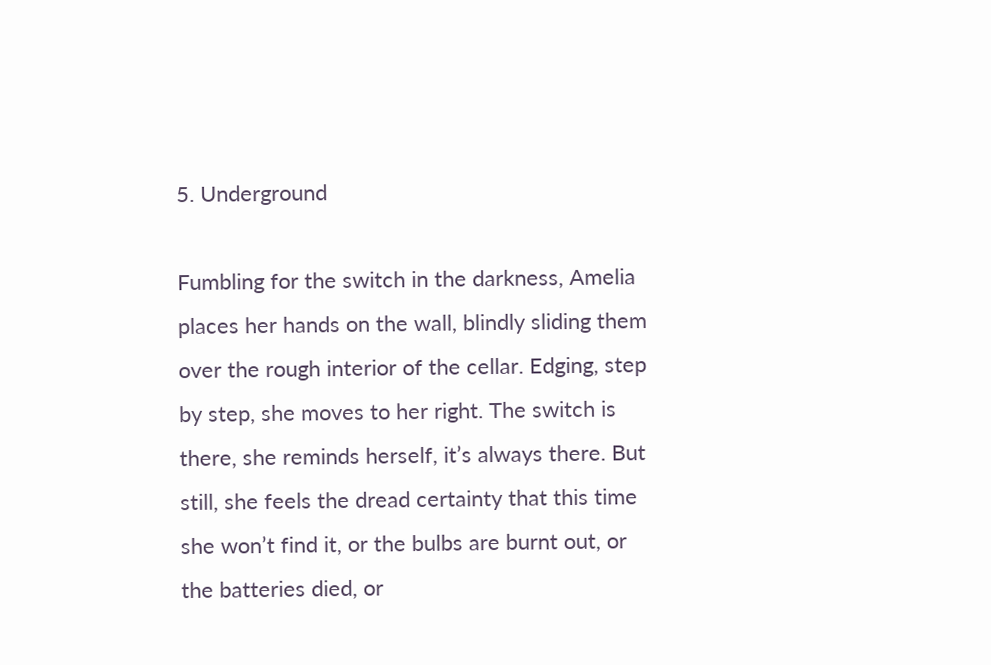5. Underground

Fumbling for the switch in the darkness, Amelia places her hands on the wall, blindly sliding them over the rough interior of the cellar. Edging, step by step, she moves to her right. The switch is there, she reminds herself, it’s always there. But still, she feels the dread certainty that this time she won’t find it, or the bulbs are burnt out, or the batteries died, or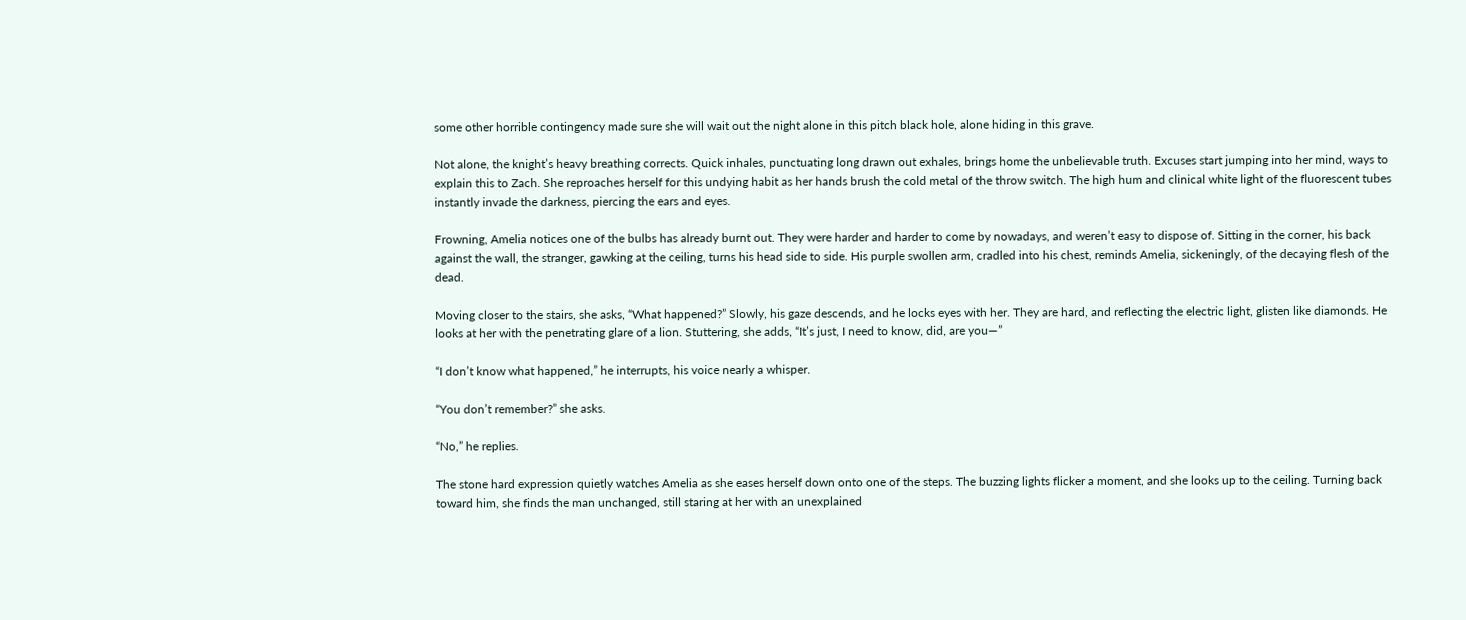some other horrible contingency made sure she will wait out the night alone in this pitch black hole, alone hiding in this grave.

Not alone, the knight’s heavy breathing corrects. Quick inhales, punctuating long drawn out exhales, brings home the unbelievable truth. Excuses start jumping into her mind, ways to explain this to Zach. She reproaches herself for this undying habit as her hands brush the cold metal of the throw switch. The high hum and clinical white light of the fluorescent tubes instantly invade the darkness, piercing the ears and eyes.

Frowning, Amelia notices one of the bulbs has already burnt out. They were harder and harder to come by nowadays, and weren’t easy to dispose of. Sitting in the corner, his back against the wall, the stranger, gawking at the ceiling, turns his head side to side. His purple swollen arm, cradled into his chest, reminds Amelia, sickeningly, of the decaying flesh of the dead.

Moving closer to the stairs, she asks, “What happened?” Slowly, his gaze descends, and he locks eyes with her. They are hard, and reflecting the electric light, glisten like diamonds. He looks at her with the penetrating glare of a lion. Stuttering, she adds, “It’s just, I need to know, did, are you—”

“I don’t know what happened,” he interrupts, his voice nearly a whisper.

“You don’t remember?” she asks.

“No,” he replies.

The stone hard expression quietly watches Amelia as she eases herself down onto one of the steps. The buzzing lights flicker a moment, and she looks up to the ceiling. Turning back toward him, she finds the man unchanged, still staring at her with an unexplained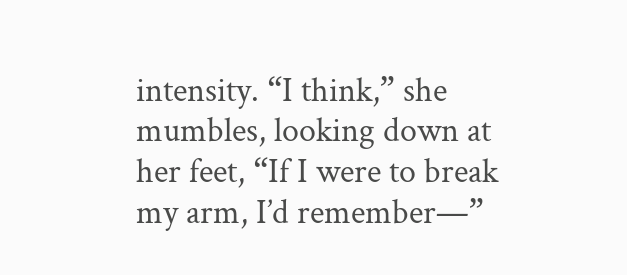intensity. “I think,” she mumbles, looking down at her feet, “If I were to break my arm, I’d remember—”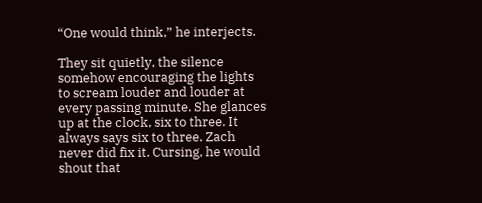“One would think,” he interjects.

They sit quietly, the silence somehow encouraging the lights to scream louder and louder at every passing minute. She glances up at the clock, six to three. It always says six to three. Zach never did fix it. Cursing, he would shout that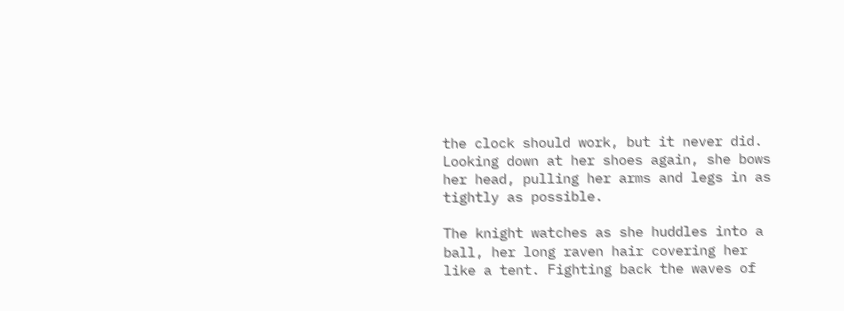the clock should work, but it never did. Looking down at her shoes again, she bows her head, pulling her arms and legs in as tightly as possible.

The knight watches as she huddles into a ball, her long raven hair covering her like a tent. Fighting back the waves of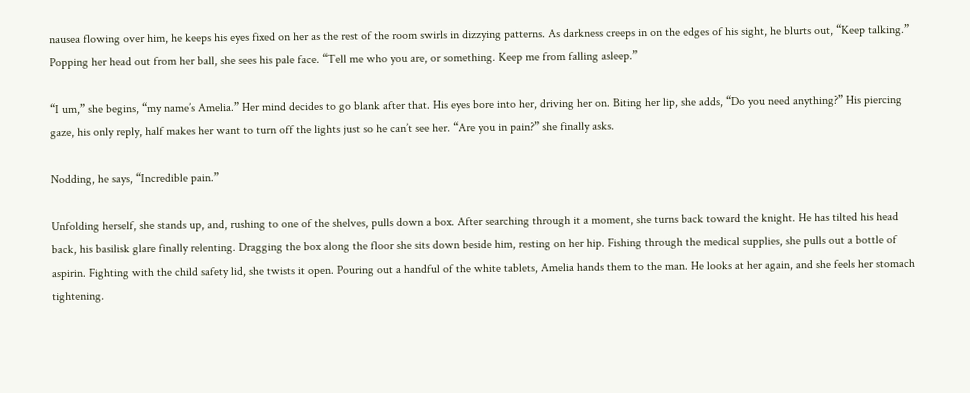nausea flowing over him, he keeps his eyes fixed on her as the rest of the room swirls in dizzying patterns. As darkness creeps in on the edges of his sight, he blurts out, “Keep talking.” Popping her head out from her ball, she sees his pale face. “Tell me who you are, or something. Keep me from falling asleep.”

“I um,” she begins, “my name’s Amelia.” Her mind decides to go blank after that. His eyes bore into her, driving her on. Biting her lip, she adds, “Do you need anything?” His piercing gaze, his only reply, half makes her want to turn off the lights just so he can’t see her. “Are you in pain?” she finally asks.

Nodding, he says, “Incredible pain.”

Unfolding herself, she stands up, and, rushing to one of the shelves, pulls down a box. After searching through it a moment, she turns back toward the knight. He has tilted his head back, his basilisk glare finally relenting. Dragging the box along the floor she sits down beside him, resting on her hip. Fishing through the medical supplies, she pulls out a bottle of aspirin. Fighting with the child safety lid, she twists it open. Pouring out a handful of the white tablets, Amelia hands them to the man. He looks at her again, and she feels her stomach tightening.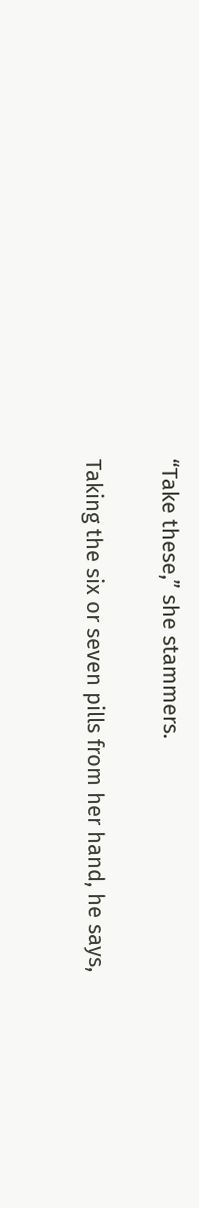“Take these,” she stammers.

Taking the six or seven pills from her hand, he says,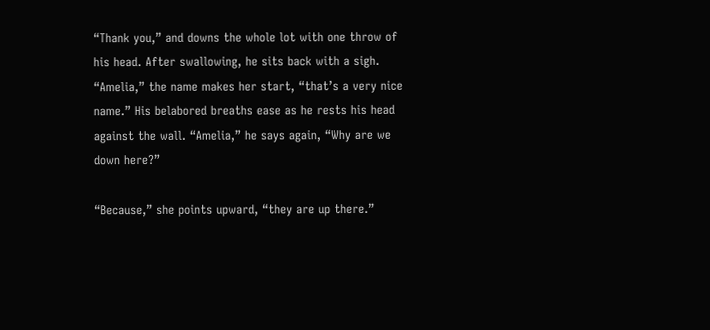“Thank you,” and downs the whole lot with one throw of his head. After swallowing, he sits back with a sigh. “Amelia,” the name makes her start, “that’s a very nice name.” His belabored breaths ease as he rests his head against the wall. “Amelia,” he says again, “Why are we down here?”

“Because,” she points upward, “they are up there.”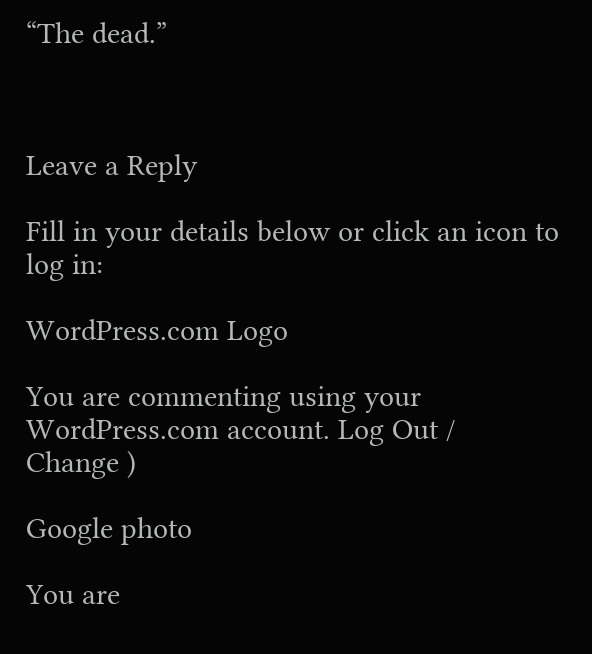“The dead.”



Leave a Reply

Fill in your details below or click an icon to log in:

WordPress.com Logo

You are commenting using your WordPress.com account. Log Out /  Change )

Google photo

You are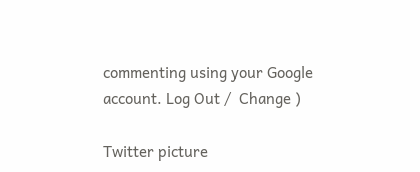commenting using your Google account. Log Out /  Change )

Twitter picture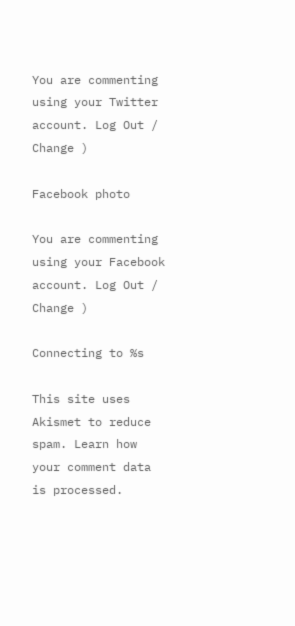You are commenting using your Twitter account. Log Out /  Change )

Facebook photo

You are commenting using your Facebook account. Log Out /  Change )

Connecting to %s

This site uses Akismet to reduce spam. Learn how your comment data is processed.